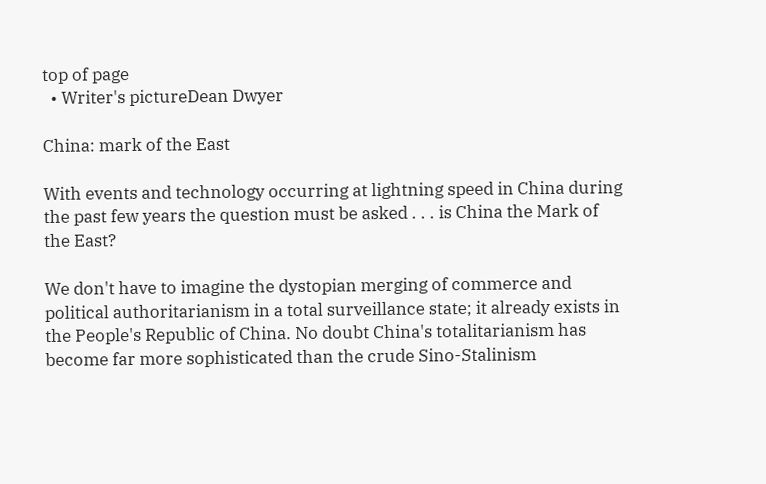top of page
  • Writer's pictureDean Dwyer

China: mark of the East

With events and technology occurring at lightning speed in China during the past few years the question must be asked . . . is China the Mark of the East?

We don't have to imagine the dystopian merging of commerce and political authoritarianism in a total surveillance state; it already exists in the People's Republic of China. No doubt China's totalitarianism has become far more sophisticated than the crude Sino-Stalinism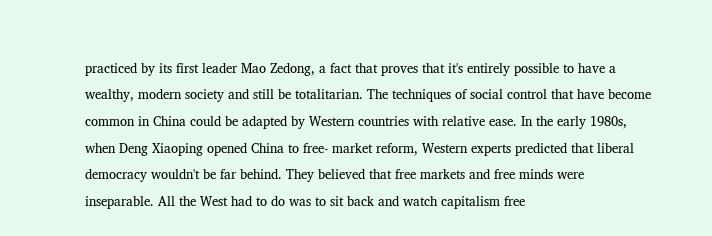practiced by its first leader Mao Zedong, a fact that proves that it's entirely possible to have a wealthy, modern society and still be totalitarian. The techniques of social control that have become common in China could be adapted by Western countries with relative ease. In the early 1980s, when Deng Xiaoping opened China to free- market reform, Western experts predicted that liberal democracy wouldn't be far behind. They believed that free markets and free minds were inseparable. All the West had to do was to sit back and watch capitalism free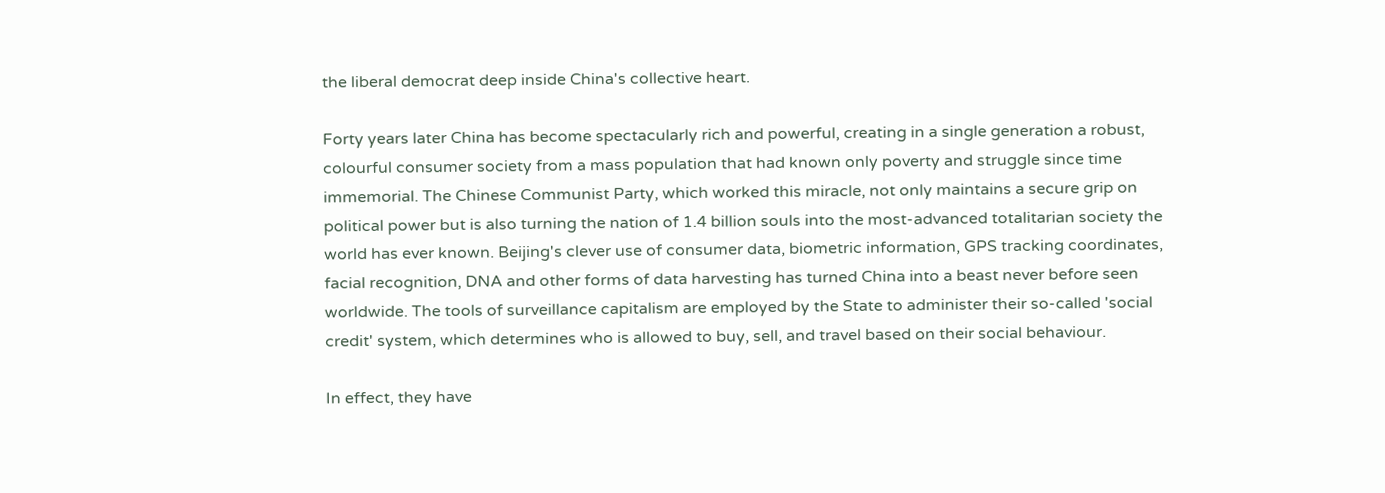the liberal democrat deep inside China's collective heart.

Forty years later China has become spectacularly rich and powerful, creating in a single generation a robust, colourful consumer society from a mass population that had known only poverty and struggle since time immemorial. The Chinese Communist Party, which worked this miracle, not only maintains a secure grip on political power but is also turning the nation of 1.4 billion souls into the most-advanced totalitarian society the world has ever known. Beijing's clever use of consumer data, biometric information, GPS tracking coordinates, facial recognition, DNA and other forms of data harvesting has turned China into a beast never before seen worldwide. The tools of surveillance capitalism are employed by the State to administer their so-called 'social credit' system, which determines who is allowed to buy, sell, and travel based on their social behaviour.

In effect, they have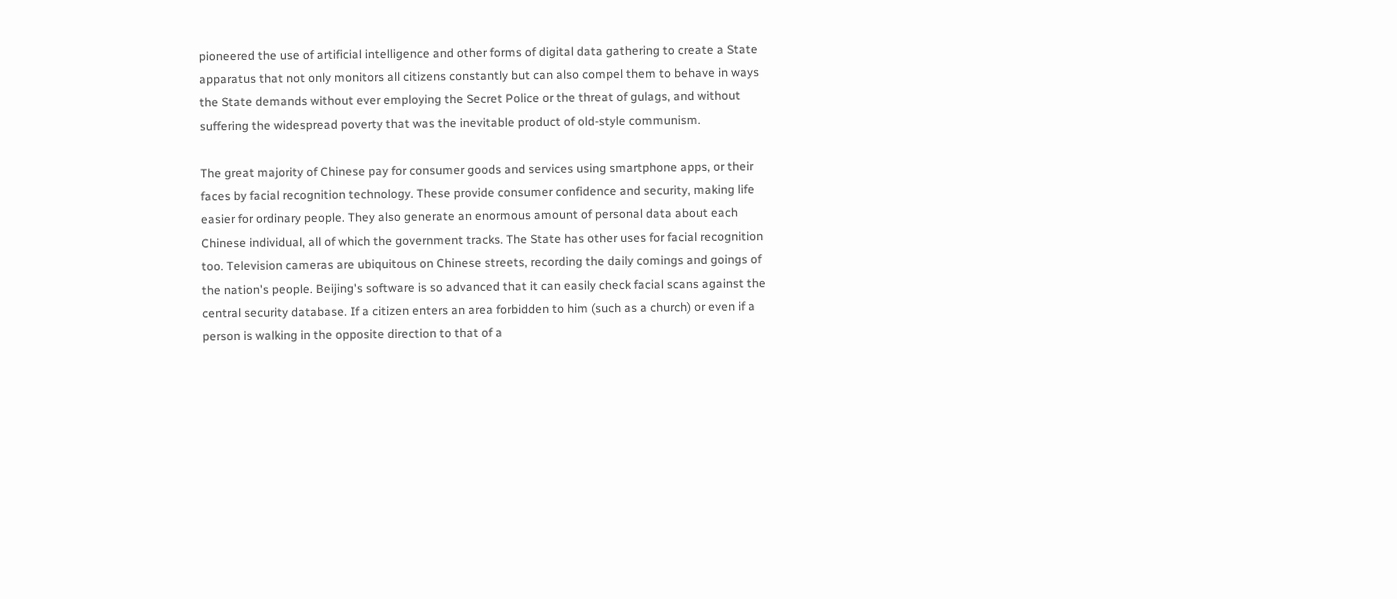pioneered the use of artificial intelligence and other forms of digital data gathering to create a State apparatus that not only monitors all citizens constantly but can also compel them to behave in ways the State demands without ever employing the Secret Police or the threat of gulags, and without suffering the widespread poverty that was the inevitable product of old-style communism.

The great majority of Chinese pay for consumer goods and services using smartphone apps, or their faces by facial recognition technology. These provide consumer confidence and security, making life easier for ordinary people. They also generate an enormous amount of personal data about each Chinese individual, all of which the government tracks. The State has other uses for facial recognition too. Television cameras are ubiquitous on Chinese streets, recording the daily comings and goings of the nation's people. Beijing's software is so advanced that it can easily check facial scans against the central security database. If a citizen enters an area forbidden to him (such as a church) or even if a person is walking in the opposite direction to that of a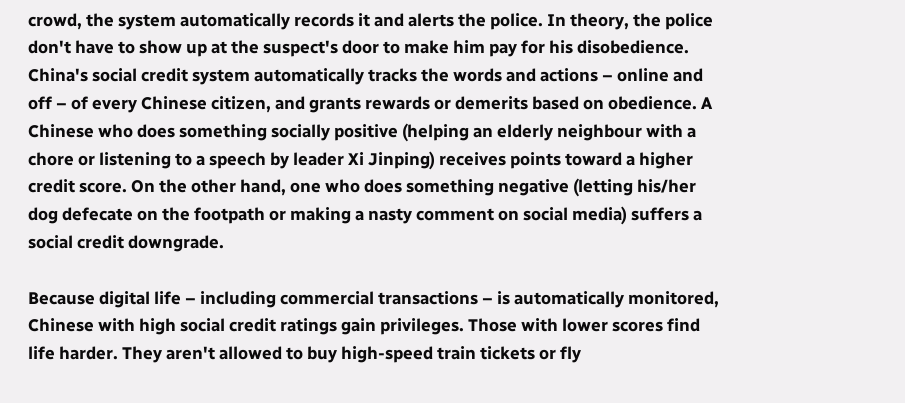crowd, the system automatically records it and alerts the police. In theory, the police don't have to show up at the suspect's door to make him pay for his disobedience. China's social credit system automatically tracks the words and actions – online and off – of every Chinese citizen, and grants rewards or demerits based on obedience. A Chinese who does something socially positive (helping an elderly neighbour with a chore or listening to a speech by leader Xi Jinping) receives points toward a higher credit score. On the other hand, one who does something negative (letting his/her dog defecate on the footpath or making a nasty comment on social media) suffers a social credit downgrade.

Because digital life – including commercial transactions – is automatically monitored, Chinese with high social credit ratings gain privileges. Those with lower scores find life harder. They aren't allowed to buy high-speed train tickets or fly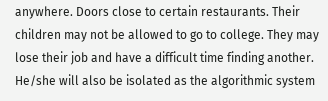anywhere. Doors close to certain restaurants. Their children may not be allowed to go to college. They may lose their job and have a difficult time finding another. He/she will also be isolated as the algorithmic system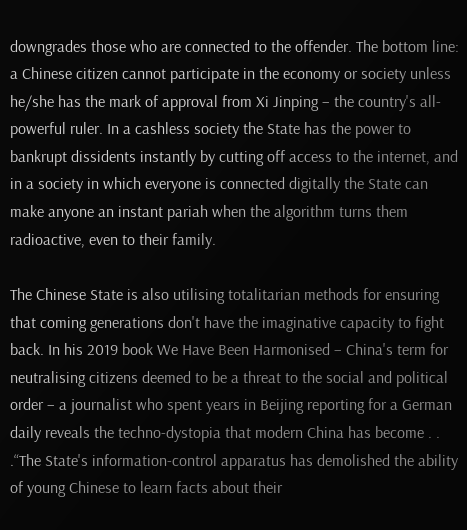downgrades those who are connected to the offender. The bottom line: a Chinese citizen cannot participate in the economy or society unless he/she has the mark of approval from Xi Jinping – the country's all-powerful ruler. In a cashless society the State has the power to bankrupt dissidents instantly by cutting off access to the internet, and in a society in which everyone is connected digitally the State can make anyone an instant pariah when the algorithm turns them radioactive, even to their family.

The Chinese State is also utilising totalitarian methods for ensuring that coming generations don't have the imaginative capacity to fight back. In his 2019 book We Have Been Harmonised – China's term for neutralising citizens deemed to be a threat to the social and political order – a journalist who spent years in Beijing reporting for a German daily reveals the techno-dystopia that modern China has become . . .“The State's information-control apparatus has demolished the ability of young Chinese to learn facts about their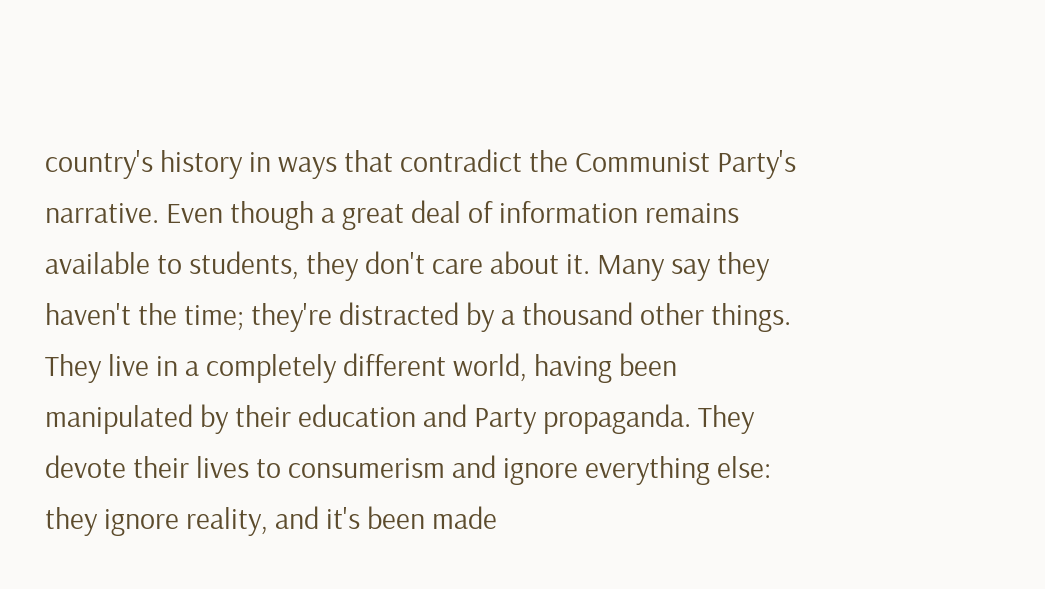country's history in ways that contradict the Communist Party's narrative. Even though a great deal of information remains available to students, they don't care about it. Many say they haven't the time; they're distracted by a thousand other things. They live in a completely different world, having been manipulated by their education and Party propaganda. They devote their lives to consumerism and ignore everything else: they ignore reality, and it's been made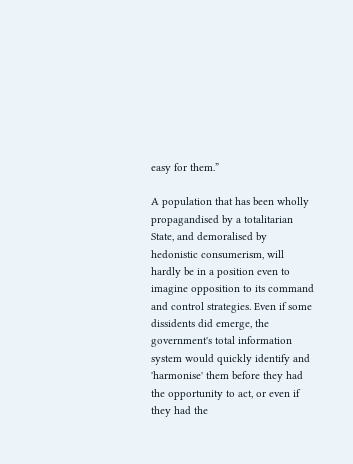easy for them.”

A population that has been wholly propagandised by a totalitarian State, and demoralised by hedonistic consumerism, will hardly be in a position even to imagine opposition to its command and control strategies. Even if some dissidents did emerge, the government's total information system would quickly identify and 'harmonise' them before they had the opportunity to act, or even if they had the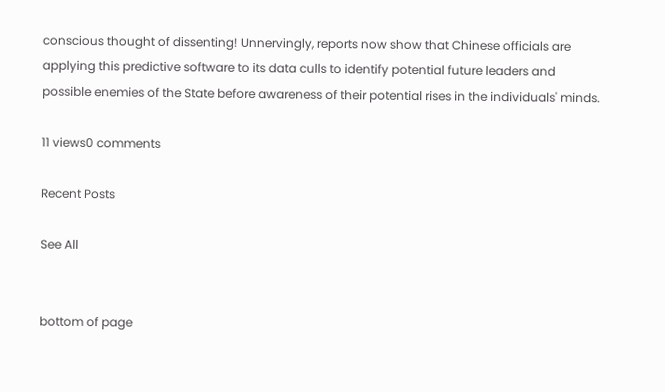conscious thought of dissenting! Unnervingly, reports now show that Chinese officials are applying this predictive software to its data culls to identify potential future leaders and possible enemies of the State before awareness of their potential rises in the individuals' minds.

11 views0 comments

Recent Posts

See All


bottom of page